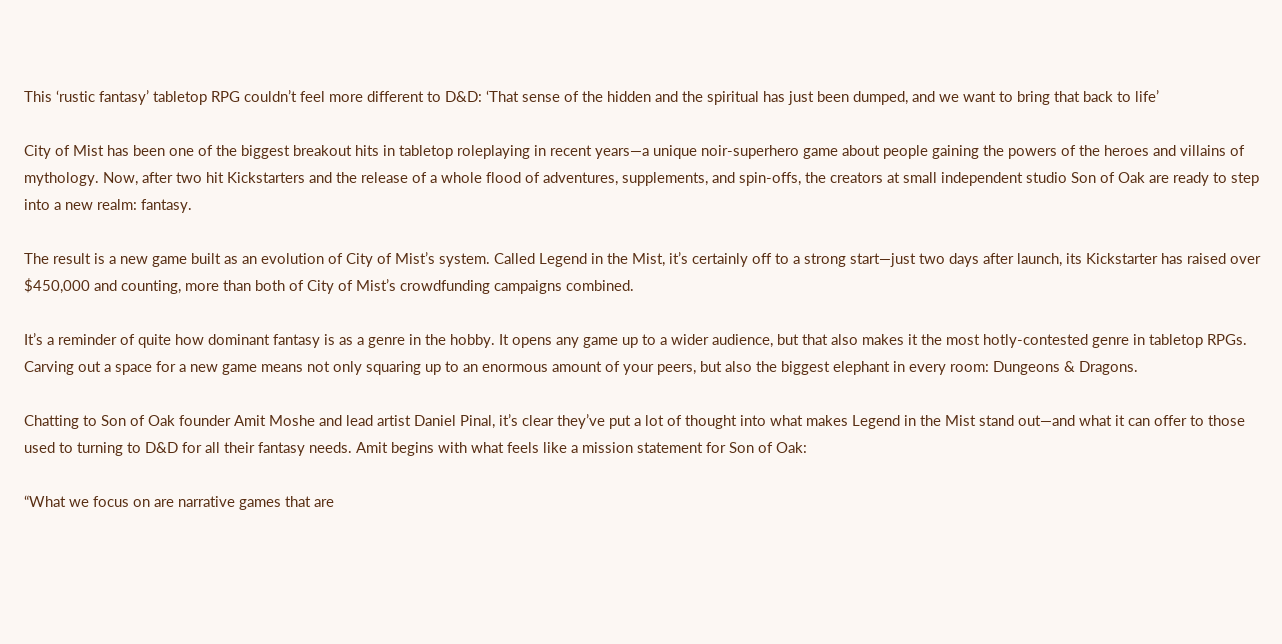This ‘rustic fantasy’ tabletop RPG couldn’t feel more different to D&D: ‘That sense of the hidden and the spiritual has just been dumped, and we want to bring that back to life’

City of Mist has been one of the biggest breakout hits in tabletop roleplaying in recent years—a unique noir-superhero game about people gaining the powers of the heroes and villains of mythology. Now, after two hit Kickstarters and the release of a whole flood of adventures, supplements, and spin-offs, the creators at small independent studio Son of Oak are ready to step into a new realm: fantasy.

The result is a new game built as an evolution of City of Mist’s system. Called Legend in the Mist, it’s certainly off to a strong start—just two days after launch, its Kickstarter has raised over $450,000 and counting, more than both of City of Mist’s crowdfunding campaigns combined.

It’s a reminder of quite how dominant fantasy is as a genre in the hobby. It opens any game up to a wider audience, but that also makes it the most hotly-contested genre in tabletop RPGs. Carving out a space for a new game means not only squaring up to an enormous amount of your peers, but also the biggest elephant in every room: Dungeons & Dragons.

Chatting to Son of Oak founder Amit Moshe and lead artist Daniel Pinal, it’s clear they’ve put a lot of thought into what makes Legend in the Mist stand out—and what it can offer to those used to turning to D&D for all their fantasy needs. Amit begins with what feels like a mission statement for Son of Oak:

“What we focus on are narrative games that are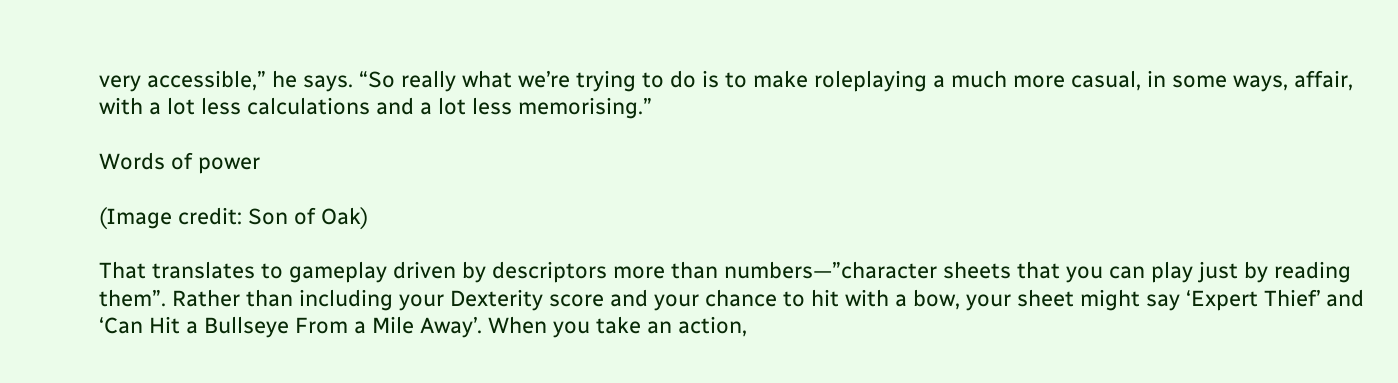very accessible,” he says. “So really what we’re trying to do is to make roleplaying a much more casual, in some ways, affair, with a lot less calculations and a lot less memorising.”

Words of power

(Image credit: Son of Oak)

That translates to gameplay driven by descriptors more than numbers—”character sheets that you can play just by reading them”. Rather than including your Dexterity score and your chance to hit with a bow, your sheet might say ‘Expert Thief’ and ‘Can Hit a Bullseye From a Mile Away’. When you take an action,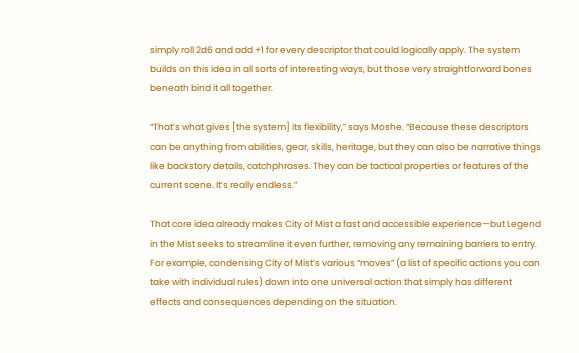simply roll 2d6 and add +1 for every descriptor that could logically apply. The system builds on this idea in all sorts of interesting ways, but those very straightforward bones beneath bind it all together.

“That’s what gives [the system] its flexibility,” says Moshe. “Because these descriptors can be anything from abilities, gear, skills, heritage, but they can also be narrative things like backstory details, catchphrases. They can be tactical properties or features of the current scene. It’s really endless.”

That core idea already makes City of Mist a fast and accessible experience—but Legend in the Mist seeks to streamline it even further, removing any remaining barriers to entry. For example, condensing City of Mist’s various “moves” (a list of specific actions you can take with individual rules) down into one universal action that simply has different effects and consequences depending on the situation.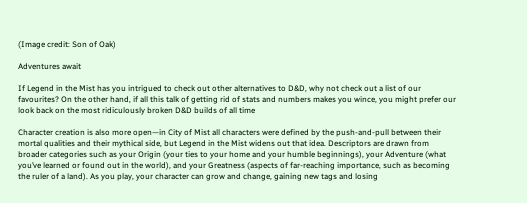(Image credit: Son of Oak)

Adventures await

If Legend in the Mist has you intrigued to check out other alternatives to D&D, why not check out a list of our favourites? On the other hand, if all this talk of getting rid of stats and numbers makes you wince, you might prefer our look back on the most ridiculously broken D&D builds of all time

Character creation is also more open—in City of Mist all characters were defined by the push-and-pull between their mortal qualities and their mythical side, but Legend in the Mist widens out that idea. Descriptors are drawn from broader categories such as your Origin (your ties to your home and your humble beginnings), your Adventure (what you’ve learned or found out in the world), and your Greatness (aspects of far-reaching importance, such as becoming the ruler of a land). As you play, your character can grow and change, gaining new tags and losing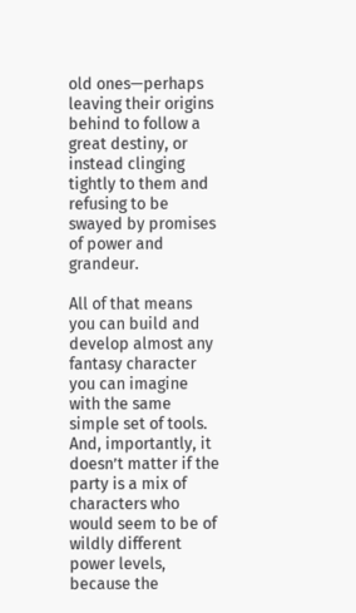old ones—perhaps leaving their origins behind to follow a great destiny, or instead clinging tightly to them and refusing to be swayed by promises of power and grandeur.

All of that means you can build and develop almost any fantasy character you can imagine with the same simple set of tools. And, importantly, it doesn’t matter if the party is a mix of characters who would seem to be of wildly different power levels, because the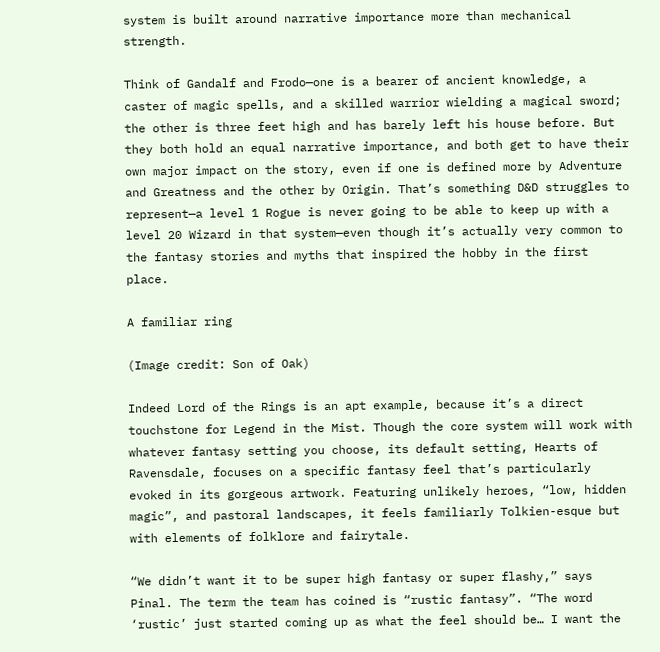system is built around narrative importance more than mechanical strength.

Think of Gandalf and Frodo—one is a bearer of ancient knowledge, a caster of magic spells, and a skilled warrior wielding a magical sword; the other is three feet high and has barely left his house before. But they both hold an equal narrative importance, and both get to have their own major impact on the story, even if one is defined more by Adventure and Greatness and the other by Origin. That’s something D&D struggles to represent—a level 1 Rogue is never going to be able to keep up with a level 20 Wizard in that system—even though it’s actually very common to the fantasy stories and myths that inspired the hobby in the first place.

A familiar ring

(Image credit: Son of Oak)

Indeed Lord of the Rings is an apt example, because it’s a direct touchstone for Legend in the Mist. Though the core system will work with whatever fantasy setting you choose, its default setting, Hearts of Ravensdale, focuses on a specific fantasy feel that’s particularly evoked in its gorgeous artwork. Featuring unlikely heroes, “low, hidden magic”, and pastoral landscapes, it feels familiarly Tolkien-esque but with elements of folklore and fairytale.

“We didn’t want it to be super high fantasy or super flashy,” says Pinal. The term the team has coined is “rustic fantasy”. “The word ‘rustic’ just started coming up as what the feel should be… I want the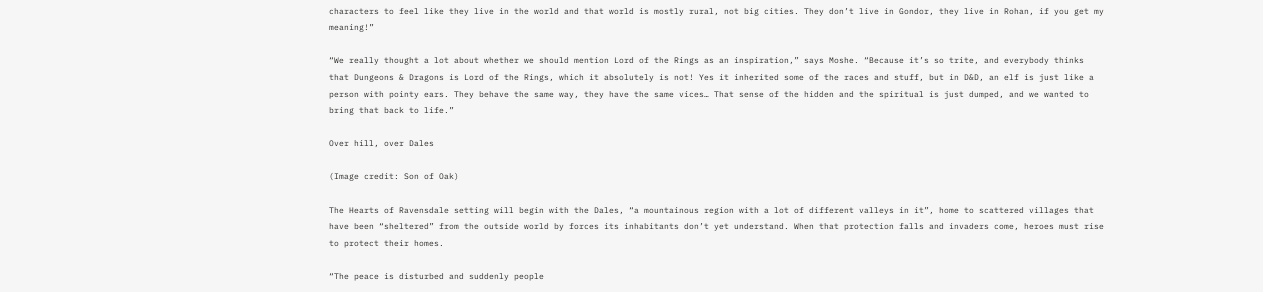characters to feel like they live in the world and that world is mostly rural, not big cities. They don’t live in Gondor, they live in Rohan, if you get my meaning!”

“We really thought a lot about whether we should mention Lord of the Rings as an inspiration,” says Moshe. “Because it’s so trite, and everybody thinks that Dungeons & Dragons is Lord of the Rings, which it absolutely is not! Yes it inherited some of the races and stuff, but in D&D, an elf is just like a person with pointy ears. They behave the same way, they have the same vices… That sense of the hidden and the spiritual is just dumped, and we wanted to bring that back to life.”

Over hill, over Dales

(Image credit: Son of Oak)

The Hearts of Ravensdale setting will begin with the Dales, “a mountainous region with a lot of different valleys in it”, home to scattered villages that have been “sheltered” from the outside world by forces its inhabitants don’t yet understand. When that protection falls and invaders come, heroes must rise to protect their homes.

“The peace is disturbed and suddenly people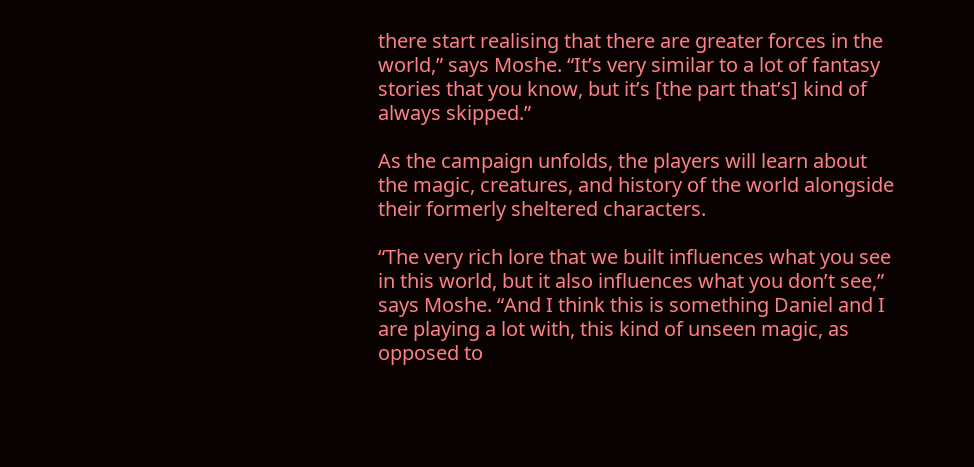there start realising that there are greater forces in the world,” says Moshe. “It’s very similar to a lot of fantasy stories that you know, but it’s [the part that’s] kind of always skipped.”

As the campaign unfolds, the players will learn about the magic, creatures, and history of the world alongside their formerly sheltered characters.

“The very rich lore that we built influences what you see in this world, but it also influences what you don’t see,” says Moshe. “And I think this is something Daniel and I are playing a lot with, this kind of unseen magic, as opposed to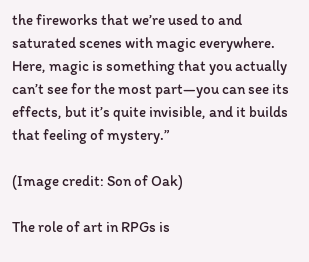the fireworks that we’re used to and saturated scenes with magic everywhere. Here, magic is something that you actually can’t see for the most part—you can see its effects, but it’s quite invisible, and it builds that feeling of mystery.”

(Image credit: Son of Oak)

The role of art in RPGs is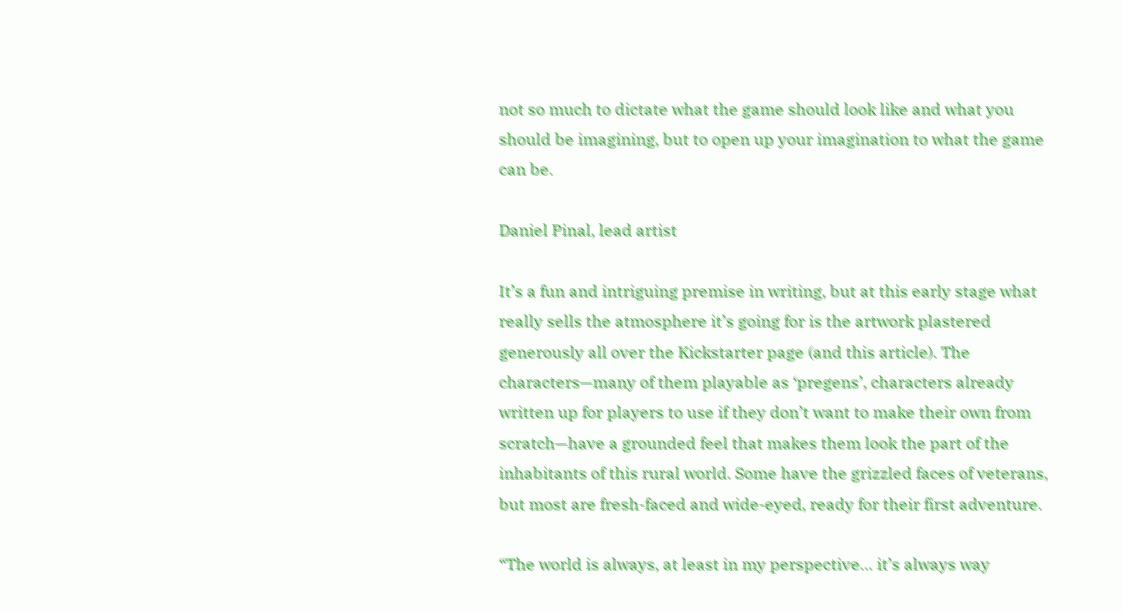not so much to dictate what the game should look like and what you should be imagining, but to open up your imagination to what the game can be.

Daniel Pinal, lead artist

It’s a fun and intriguing premise in writing, but at this early stage what really sells the atmosphere it’s going for is the artwork plastered generously all over the Kickstarter page (and this article). The characters—many of them playable as ‘pregens’, characters already written up for players to use if they don’t want to make their own from scratch—have a grounded feel that makes them look the part of the inhabitants of this rural world. Some have the grizzled faces of veterans, but most are fresh-faced and wide-eyed, ready for their first adventure.

“The world is always, at least in my perspective… it’s always way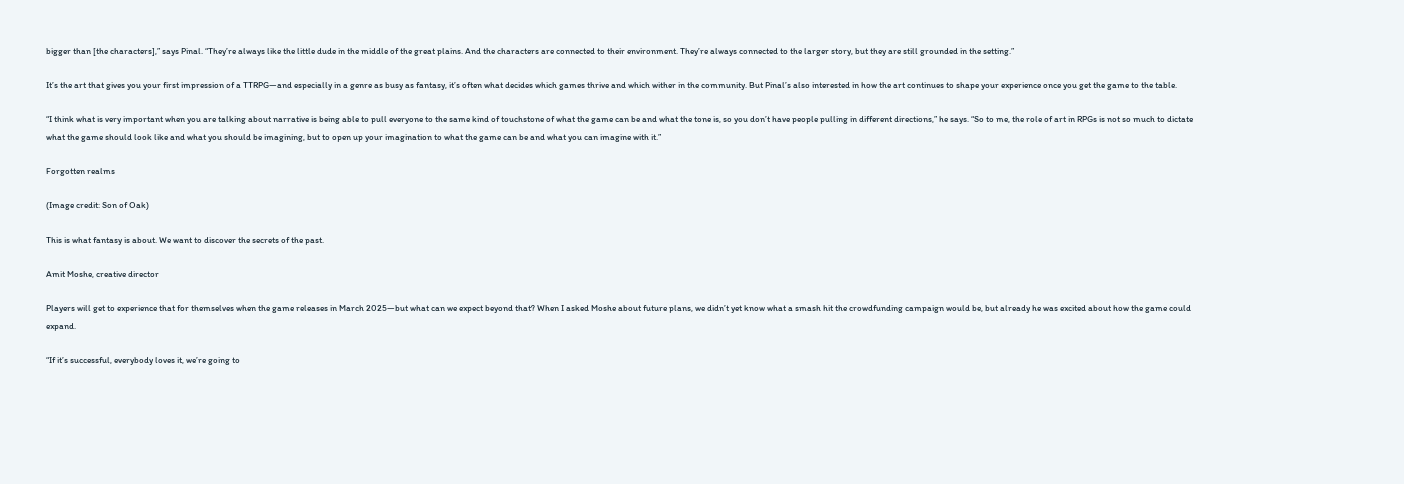bigger than [the characters],” says Pinal. “They’re always like the little dude in the middle of the great plains. And the characters are connected to their environment. They’re always connected to the larger story, but they are still grounded in the setting.”

It’s the art that gives you your first impression of a TTRPG—and especially in a genre as busy as fantasy, it’s often what decides which games thrive and which wither in the community. But Pinal’s also interested in how the art continues to shape your experience once you get the game to the table.

“I think what is very important when you are talking about narrative is being able to pull everyone to the same kind of touchstone of what the game can be and what the tone is, so you don’t have people pulling in different directions,” he says. “So to me, the role of art in RPGs is not so much to dictate what the game should look like and what you should be imagining, but to open up your imagination to what the game can be and what you can imagine with it.”

Forgotten realms

(Image credit: Son of Oak)

This is what fantasy is about. We want to discover the secrets of the past.

Amit Moshe, creative director

Players will get to experience that for themselves when the game releases in March 2025—but what can we expect beyond that? When I asked Moshe about future plans, we didn’t yet know what a smash hit the crowdfunding campaign would be, but already he was excited about how the game could expand.

“If it’s successful, everybody loves it, we’re going to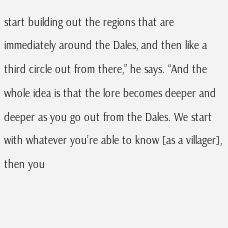start building out the regions that are immediately around the Dales, and then like a third circle out from there,” he says. “And the whole idea is that the lore becomes deeper and deeper as you go out from the Dales. We start with whatever you’re able to know [as a villager], then you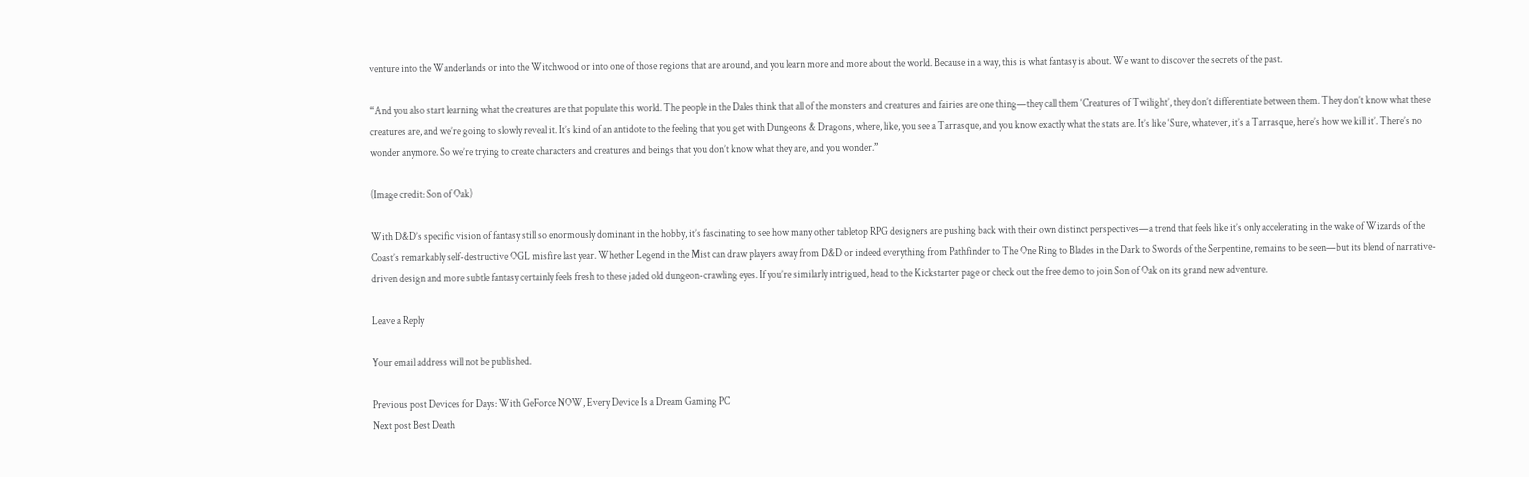venture into the Wanderlands or into the Witchwood or into one of those regions that are around, and you learn more and more about the world. Because in a way, this is what fantasy is about. We want to discover the secrets of the past.

“And you also start learning what the creatures are that populate this world. The people in the Dales think that all of the monsters and creatures and fairies are one thing—they call them ‘Creatures of Twilight’, they don’t differentiate between them. They don’t know what these creatures are, and we’re going to slowly reveal it. It’s kind of an antidote to the feeling that you get with Dungeons & Dragons, where, like, you see a Tarrasque, and you know exactly what the stats are. It’s like ‘Sure, whatever, it’s a Tarrasque, here’s how we kill it’. There’s no wonder anymore. So we’re trying to create characters and creatures and beings that you don’t know what they are, and you wonder.”

(Image credit: Son of Oak)

With D&D’s specific vision of fantasy still so enormously dominant in the hobby, it’s fascinating to see how many other tabletop RPG designers are pushing back with their own distinct perspectives—a trend that feels like it’s only accelerating in the wake of Wizards of the Coast’s remarkably self-destructive OGL misfire last year. Whether Legend in the Mist can draw players away from D&D or indeed everything from Pathfinder to The One Ring to Blades in the Dark to Swords of the Serpentine, remains to be seen—but its blend of narrative-driven design and more subtle fantasy certainly feels fresh to these jaded old dungeon-crawling eyes. If you’re similarly intrigued, head to the Kickstarter page or check out the free demo to join Son of Oak on its grand new adventure.

Leave a Reply

Your email address will not be published.

Previous post Devices for Days: With GeForce NOW, Every Device Is a Dream Gaming PC
Next post Best Death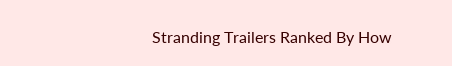Stranding Trailers Ranked By How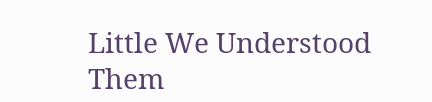Little We Understood Them